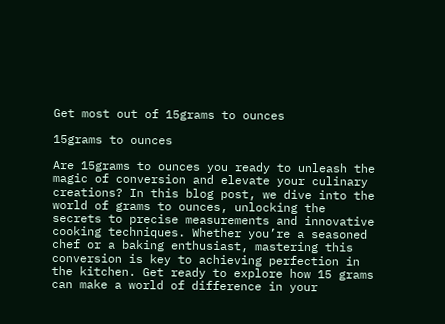Get most out of 15grams to ounces

15grams to ounces

Are 15grams to ounces you ready to unleash the magic of conversion and elevate your culinary creations? In this blog post, we dive into the world of grams to ounces, unlocking the secrets to precise measurements and innovative cooking techniques. Whether you’re a seasoned chef or a baking enthusiast, mastering this conversion is key to achieving perfection in the kitchen. Get ready to explore how 15 grams can make a world of difference in your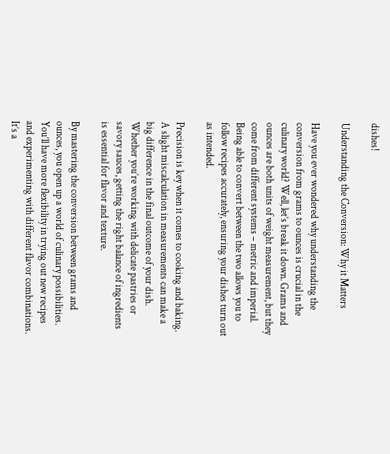dishes!

Understanding the Conversion: Why it Matters

Have you ever wondered why understanding the conversion from grams to ounces is crucial in the culinary world? Well, let’s break it down. Grams and ounces are both units of weight measurement, but they come from different systems – metric and imperial. Being able to convert between the two allows you to follow recipes accurately, ensuring your dishes turn out as intended.

Precision is key when it comes to cooking and baking. A slight miscalculation in measurements can make a big difference in the final outcome of your dish. Whether you’re working with delicate pastries or savory sauces, getting the right balance of ingredients is essential for flavor and texture.

By mastering the conversion between grams and ounces, you open up a world of culinary possibilities. You’ll have more flexibility in trying out new recipes and experimenting with different flavor combinations. It’s a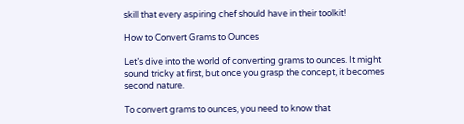skill that every aspiring chef should have in their toolkit!

How to Convert Grams to Ounces

Let’s dive into the world of converting grams to ounces. It might sound tricky at first, but once you grasp the concept, it becomes second nature.

To convert grams to ounces, you need to know that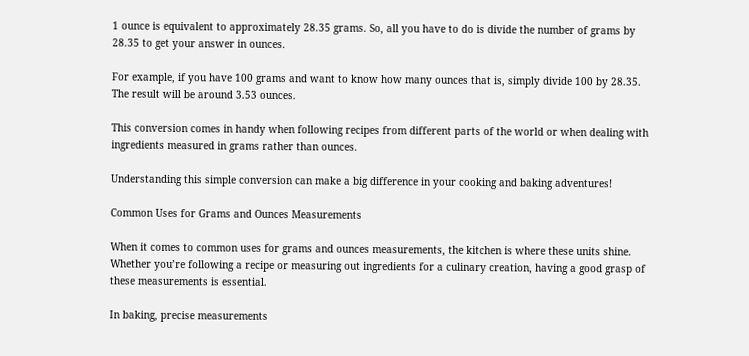1 ounce is equivalent to approximately 28.35 grams. So, all you have to do is divide the number of grams by 28.35 to get your answer in ounces.

For example, if you have 100 grams and want to know how many ounces that is, simply divide 100 by 28.35. The result will be around 3.53 ounces.

This conversion comes in handy when following recipes from different parts of the world or when dealing with ingredients measured in grams rather than ounces.

Understanding this simple conversion can make a big difference in your cooking and baking adventures!

Common Uses for Grams and Ounces Measurements

When it comes to common uses for grams and ounces measurements, the kitchen is where these units shine. Whether you’re following a recipe or measuring out ingredients for a culinary creation, having a good grasp of these measurements is essential.

In baking, precise measurements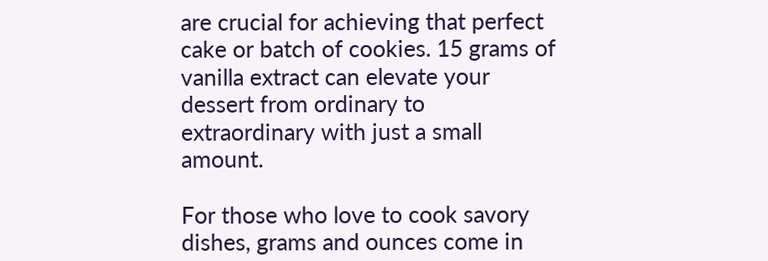are crucial for achieving that perfect cake or batch of cookies. 15 grams of vanilla extract can elevate your dessert from ordinary to extraordinary with just a small amount.

For those who love to cook savory dishes, grams and ounces come in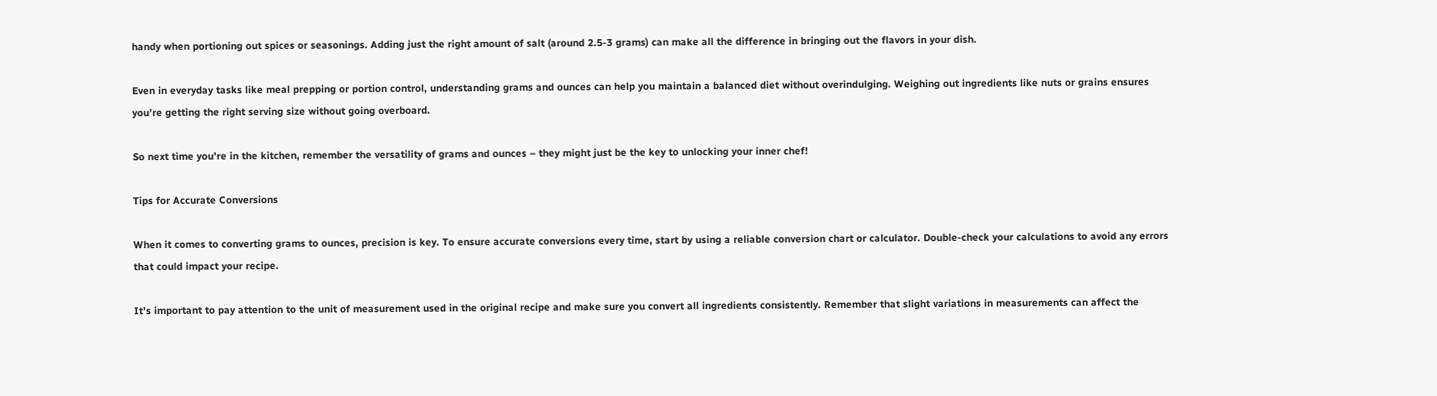handy when portioning out spices or seasonings. Adding just the right amount of salt (around 2.5-3 grams) can make all the difference in bringing out the flavors in your dish.

Even in everyday tasks like meal prepping or portion control, understanding grams and ounces can help you maintain a balanced diet without overindulging. Weighing out ingredients like nuts or grains ensures you’re getting the right serving size without going overboard.

So next time you’re in the kitchen, remember the versatility of grams and ounces – they might just be the key to unlocking your inner chef!

Tips for Accurate Conversions

When it comes to converting grams to ounces, precision is key. To ensure accurate conversions every time, start by using a reliable conversion chart or calculator. Double-check your calculations to avoid any errors that could impact your recipe.

It’s important to pay attention to the unit of measurement used in the original recipe and make sure you convert all ingredients consistently. Remember that slight variations in measurements can affect the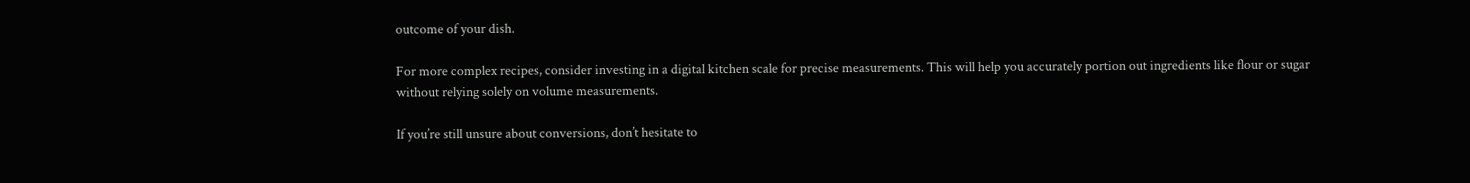outcome of your dish.

For more complex recipes, consider investing in a digital kitchen scale for precise measurements. This will help you accurately portion out ingredients like flour or sugar without relying solely on volume measurements.

If you’re still unsure about conversions, don’t hesitate to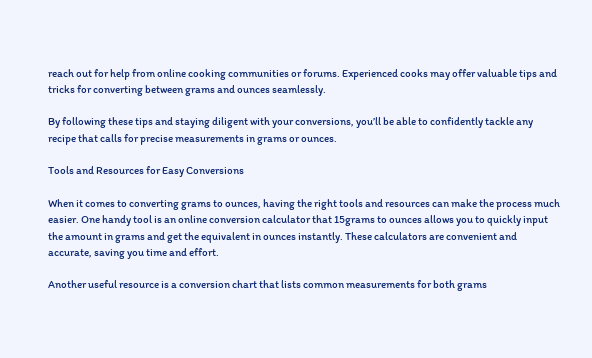reach out for help from online cooking communities or forums. Experienced cooks may offer valuable tips and tricks for converting between grams and ounces seamlessly.

By following these tips and staying diligent with your conversions, you’ll be able to confidently tackle any recipe that calls for precise measurements in grams or ounces.

Tools and Resources for Easy Conversions

When it comes to converting grams to ounces, having the right tools and resources can make the process much easier. One handy tool is an online conversion calculator that 15grams to ounces allows you to quickly input the amount in grams and get the equivalent in ounces instantly. These calculators are convenient and accurate, saving you time and effort.

Another useful resource is a conversion chart that lists common measurements for both grams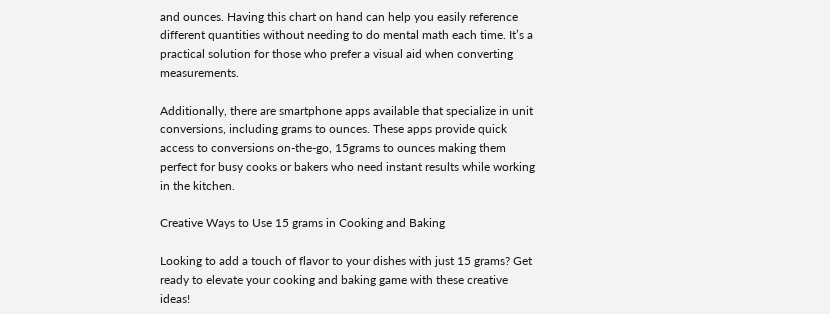and ounces. Having this chart on hand can help you easily reference different quantities without needing to do mental math each time. It’s a practical solution for those who prefer a visual aid when converting measurements.

Additionally, there are smartphone apps available that specialize in unit conversions, including grams to ounces. These apps provide quick access to conversions on-the-go, 15grams to ounces making them perfect for busy cooks or bakers who need instant results while working in the kitchen.

Creative Ways to Use 15 grams in Cooking and Baking

Looking to add a touch of flavor to your dishes with just 15 grams? Get ready to elevate your cooking and baking game with these creative ideas!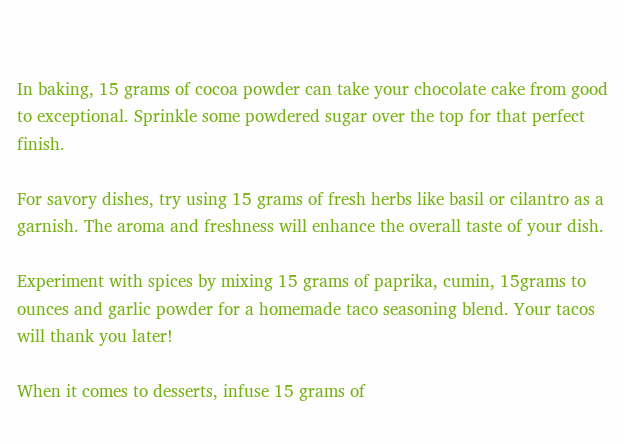In baking, 15 grams of cocoa powder can take your chocolate cake from good to exceptional. Sprinkle some powdered sugar over the top for that perfect finish.

For savory dishes, try using 15 grams of fresh herbs like basil or cilantro as a garnish. The aroma and freshness will enhance the overall taste of your dish.

Experiment with spices by mixing 15 grams of paprika, cumin, 15grams to ounces and garlic powder for a homemade taco seasoning blend. Your tacos will thank you later!

When it comes to desserts, infuse 15 grams of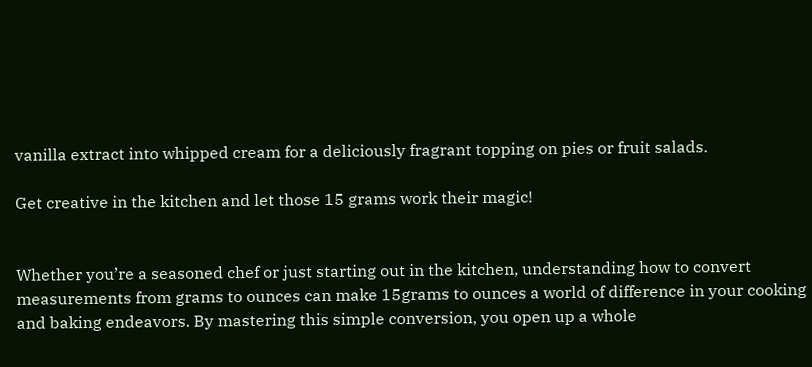vanilla extract into whipped cream for a deliciously fragrant topping on pies or fruit salads.

Get creative in the kitchen and let those 15 grams work their magic!


Whether you’re a seasoned chef or just starting out in the kitchen, understanding how to convert measurements from grams to ounces can make 15grams to ounces a world of difference in your cooking and baking endeavors. By mastering this simple conversion, you open up a whole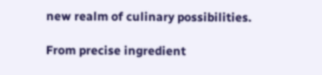new realm of culinary possibilities.

From precise ingredient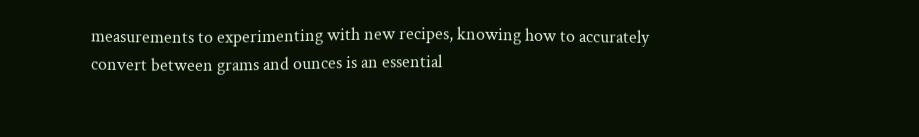measurements to experimenting with new recipes, knowing how to accurately convert between grams and ounces is an essential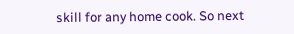skill for any home cook. So next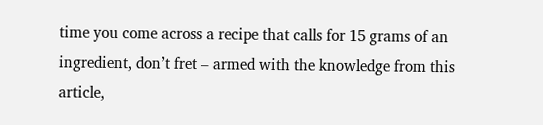time you come across a recipe that calls for 15 grams of an ingredient, don’t fret – armed with the knowledge from this article,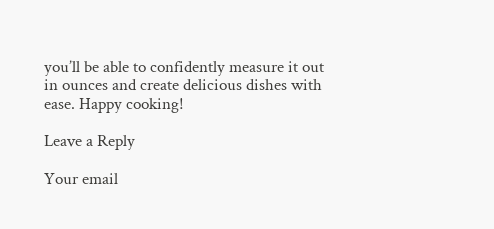you’ll be able to confidently measure it out in ounces and create delicious dishes with ease. Happy cooking!

Leave a Reply

Your email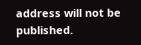address will not be published.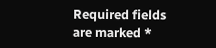Required fields are marked *